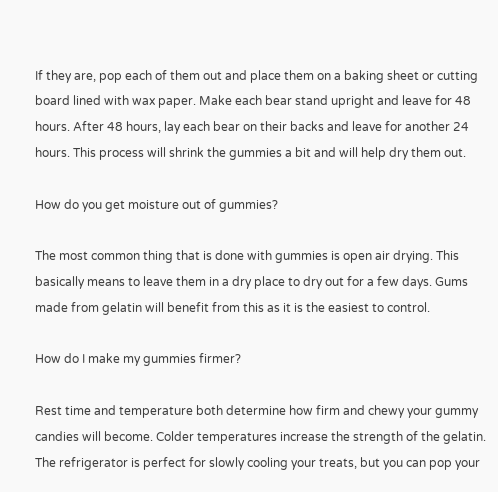If they are, pop each of them out and place them on a baking sheet or cutting board lined with wax paper. Make each bear stand upright and leave for 48 hours. After 48 hours, lay each bear on their backs and leave for another 24 hours. This process will shrink the gummies a bit and will help dry them out.

How do you get moisture out of gummies?

The most common thing that is done with gummies is open air drying. This basically means to leave them in a dry place to dry out for a few days. Gums made from gelatin will benefit from this as it is the easiest to control.

How do I make my gummies firmer?

Rest time and temperature both determine how firm and chewy your gummy candies will become. Colder temperatures increase the strength of the gelatin. The refrigerator is perfect for slowly cooling your treats, but you can pop your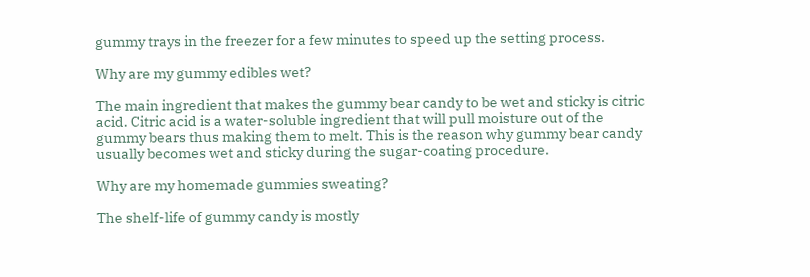gummy trays in the freezer for a few minutes to speed up the setting process.

Why are my gummy edibles wet?

The main ingredient that makes the gummy bear candy to be wet and sticky is citric acid. Citric acid is a water-soluble ingredient that will pull moisture out of the gummy bears thus making them to melt. This is the reason why gummy bear candy usually becomes wet and sticky during the sugar-coating procedure.

Why are my homemade gummies sweating?

The shelf-life of gummy candy is mostly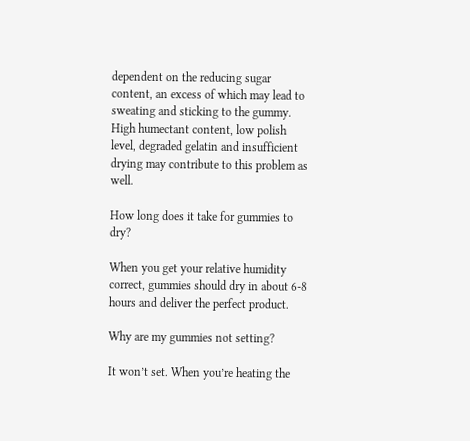dependent on the reducing sugar content, an excess of which may lead to sweating and sticking to the gummy. High humectant content, low polish level, degraded gelatin and insufficient drying may contribute to this problem as well.

How long does it take for gummies to dry?

When you get your relative humidity correct, gummies should dry in about 6-8 hours and deliver the perfect product.

Why are my gummies not setting?

It won’t set. When you’re heating the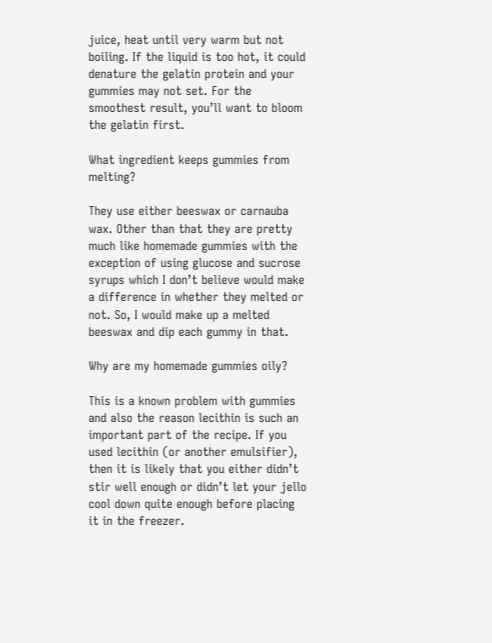juice, heat until very warm but not boiling. If the liquid is too hot, it could denature the gelatin protein and your gummies may not set. For the smoothest result, you’ll want to bloom the gelatin first.

What ingredient keeps gummies from melting?

They use either beeswax or carnauba wax. Other than that they are pretty much like homemade gummies with the exception of using glucose and sucrose syrups which I don’t believe would make a difference in whether they melted or not. So, I would make up a melted beeswax and dip each gummy in that.

Why are my homemade gummies oily?

This is a known problem with gummies and also the reason lecithin is such an important part of the recipe. If you used lecithin (or another emulsifier), then it is likely that you either didn’t stir well enough or didn’t let your jello cool down quite enough before placing it in the freezer.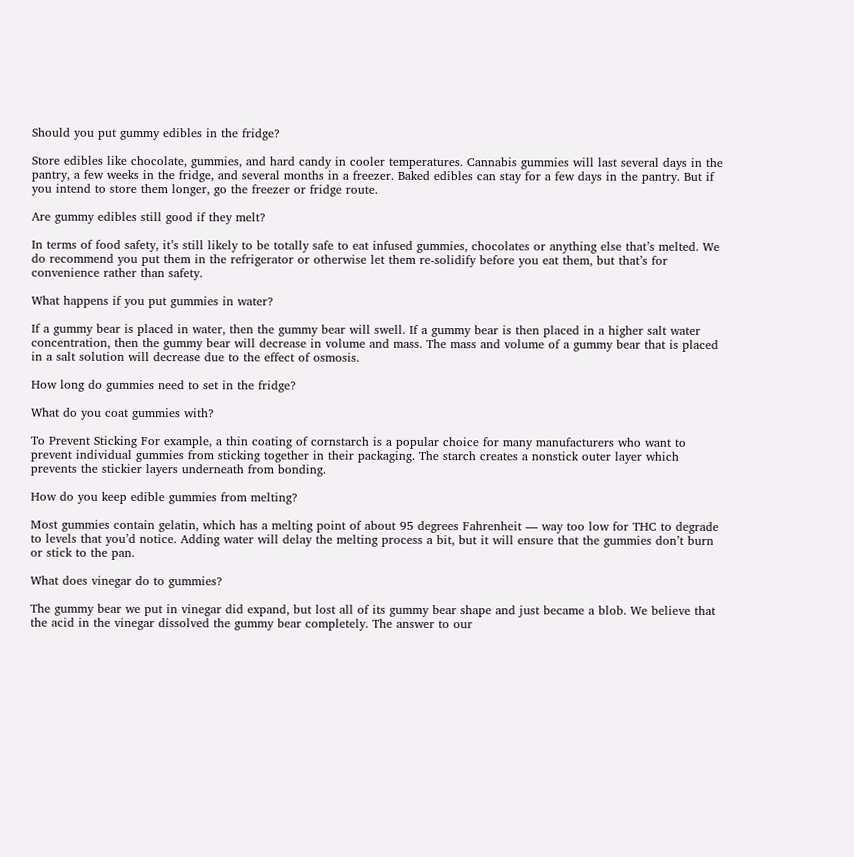Should you put gummy edibles in the fridge?

Store edibles like chocolate, gummies, and hard candy in cooler temperatures. Cannabis gummies will last several days in the pantry, a few weeks in the fridge, and several months in a freezer. Baked edibles can stay for a few days in the pantry. But if you intend to store them longer, go the freezer or fridge route.

Are gummy edibles still good if they melt?

In terms of food safety, it’s still likely to be totally safe to eat infused gummies, chocolates or anything else that’s melted. We do recommend you put them in the refrigerator or otherwise let them re-solidify before you eat them, but that’s for convenience rather than safety.

What happens if you put gummies in water?

If a gummy bear is placed in water, then the gummy bear will swell. If a gummy bear is then placed in a higher salt water concentration, then the gummy bear will decrease in volume and mass. The mass and volume of a gummy bear that is placed in a salt solution will decrease due to the effect of osmosis.

How long do gummies need to set in the fridge?

What do you coat gummies with?

To Prevent Sticking For example, a thin coating of cornstarch is a popular choice for many manufacturers who want to prevent individual gummies from sticking together in their packaging. The starch creates a nonstick outer layer which prevents the stickier layers underneath from bonding.

How do you keep edible gummies from melting?

Most gummies contain gelatin, which has a melting point of about 95 degrees Fahrenheit — way too low for THC to degrade to levels that you’d notice. Adding water will delay the melting process a bit, but it will ensure that the gummies don’t burn or stick to the pan.

What does vinegar do to gummies?

The gummy bear we put in vinegar did expand, but lost all of its gummy bear shape and just became a blob. We believe that the acid in the vinegar dissolved the gummy bear completely. The answer to our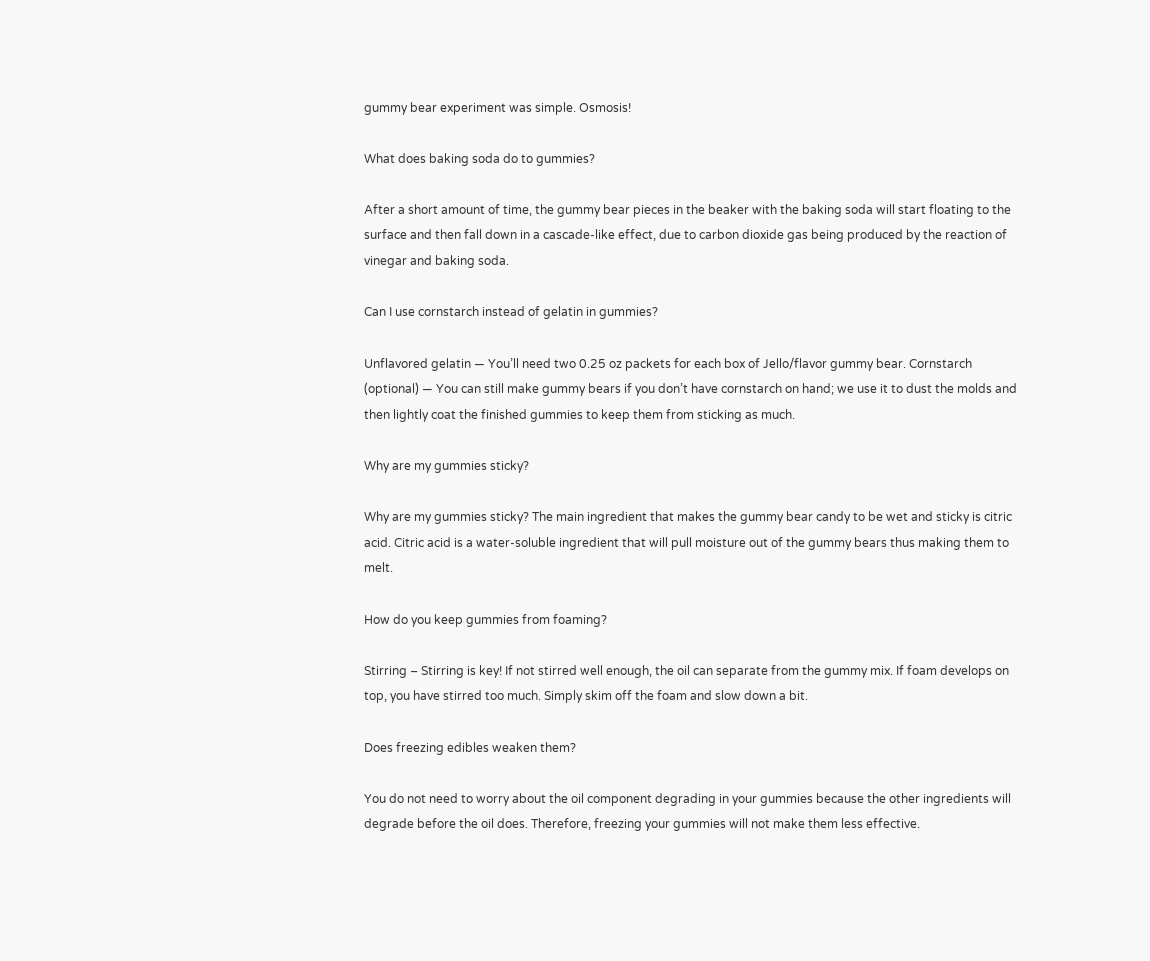gummy bear experiment was simple. Osmosis!

What does baking soda do to gummies?

After a short amount of time, the gummy bear pieces in the beaker with the baking soda will start floating to the surface and then fall down in a cascade-like effect, due to carbon dioxide gas being produced by the reaction of vinegar and baking soda.

Can I use cornstarch instead of gelatin in gummies?

Unflavored gelatin — You’ll need two 0.25 oz packets for each box of Jello/flavor gummy bear. Cornstarch (optional) — You can still make gummy bears if you don’t have cornstarch on hand; we use it to dust the molds and then lightly coat the finished gummies to keep them from sticking as much.

Why are my gummies sticky?

Why are my gummies sticky? The main ingredient that makes the gummy bear candy to be wet and sticky is citric acid. Citric acid is a water-soluble ingredient that will pull moisture out of the gummy bears thus making them to melt.

How do you keep gummies from foaming?

Stirring – Stirring is key! If not stirred well enough, the oil can separate from the gummy mix. If foam develops on top, you have stirred too much. Simply skim off the foam and slow down a bit.

Does freezing edibles weaken them?

You do not need to worry about the oil component degrading in your gummies because the other ingredients will degrade before the oil does. Therefore, freezing your gummies will not make them less effective.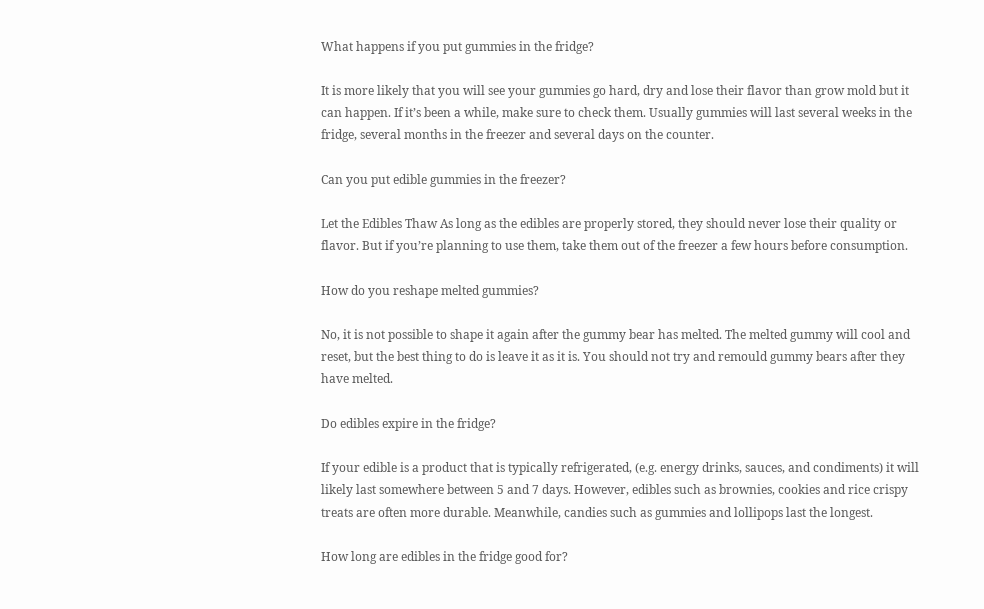What happens if you put gummies in the fridge?

It is more likely that you will see your gummies go hard, dry and lose their flavor than grow mold but it can happen. If it’s been a while, make sure to check them. Usually gummies will last several weeks in the fridge, several months in the freezer and several days on the counter.

Can you put edible gummies in the freezer?

Let the Edibles Thaw As long as the edibles are properly stored, they should never lose their quality or flavor. But if you’re planning to use them, take them out of the freezer a few hours before consumption.

How do you reshape melted gummies?

No, it is not possible to shape it again after the gummy bear has melted. The melted gummy will cool and reset, but the best thing to do is leave it as it is. You should not try and remould gummy bears after they have melted.

Do edibles expire in the fridge?

If your edible is a product that is typically refrigerated, (e.g. energy drinks, sauces, and condiments) it will likely last somewhere between 5 and 7 days. However, edibles such as brownies, cookies and rice crispy treats are often more durable. Meanwhile, candies such as gummies and lollipops last the longest.

How long are edibles in the fridge good for?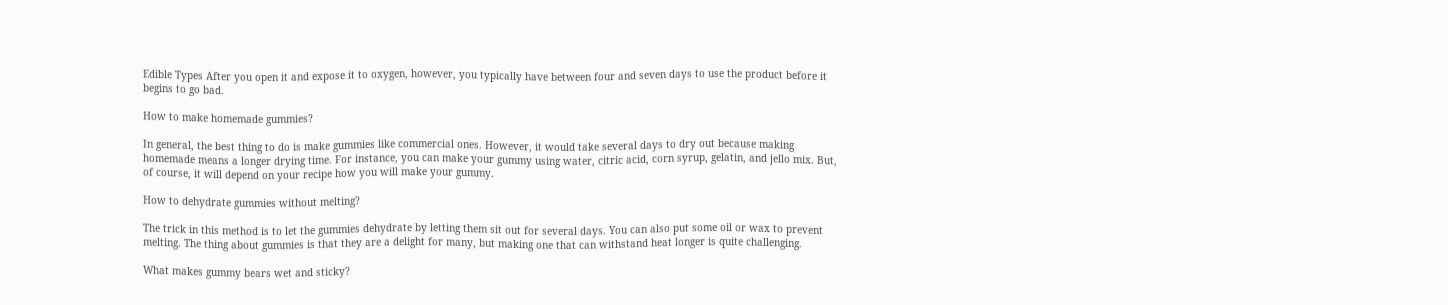Edible Types After you open it and expose it to oxygen, however, you typically have between four and seven days to use the product before it begins to go bad.

How to make homemade gummies?

In general, the best thing to do is make gummies like commercial ones. However, it would take several days to dry out because making homemade means a longer drying time. For instance, you can make your gummy using water, citric acid, corn syrup, gelatin, and jello mix. But, of course, it will depend on your recipe how you will make your gummy.

How to dehydrate gummies without melting?

The trick in this method is to let the gummies dehydrate by letting them sit out for several days. You can also put some oil or wax to prevent melting. The thing about gummies is that they are a delight for many, but making one that can withstand heat longer is quite challenging.

What makes gummy bears wet and sticky?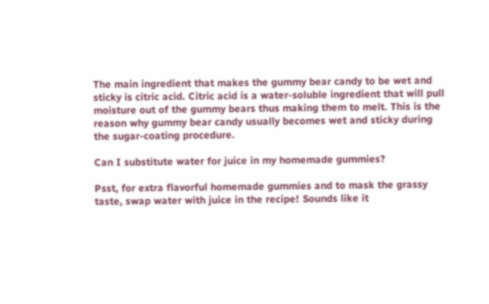The main ingredient that makes the gummy bear candy to be wet and sticky is citric acid. Citric acid is a water-soluble ingredient that will pull moisture out of the gummy bears thus making them to melt. This is the reason why gummy bear candy usually becomes wet and sticky during the sugar-coating procedure.

Can I substitute water for juice in my homemade gummies?

Psst, for extra flavorful homemade gummies and to mask the grassy taste, swap water with juice in the recipe! Sounds like it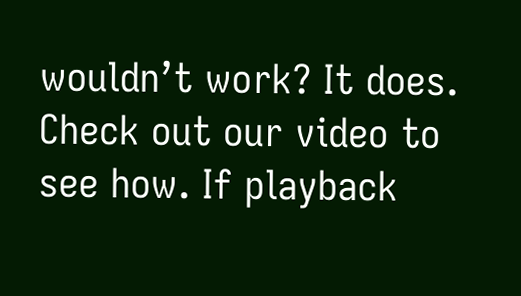wouldn’t work? It does. Check out our video to see how. If playback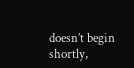doesn’t begin shortly,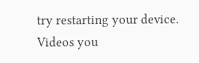try restarting your device. Videos you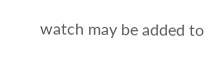watch may be added to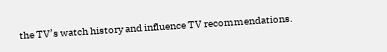the TV’s watch history and influence TV recommendations.